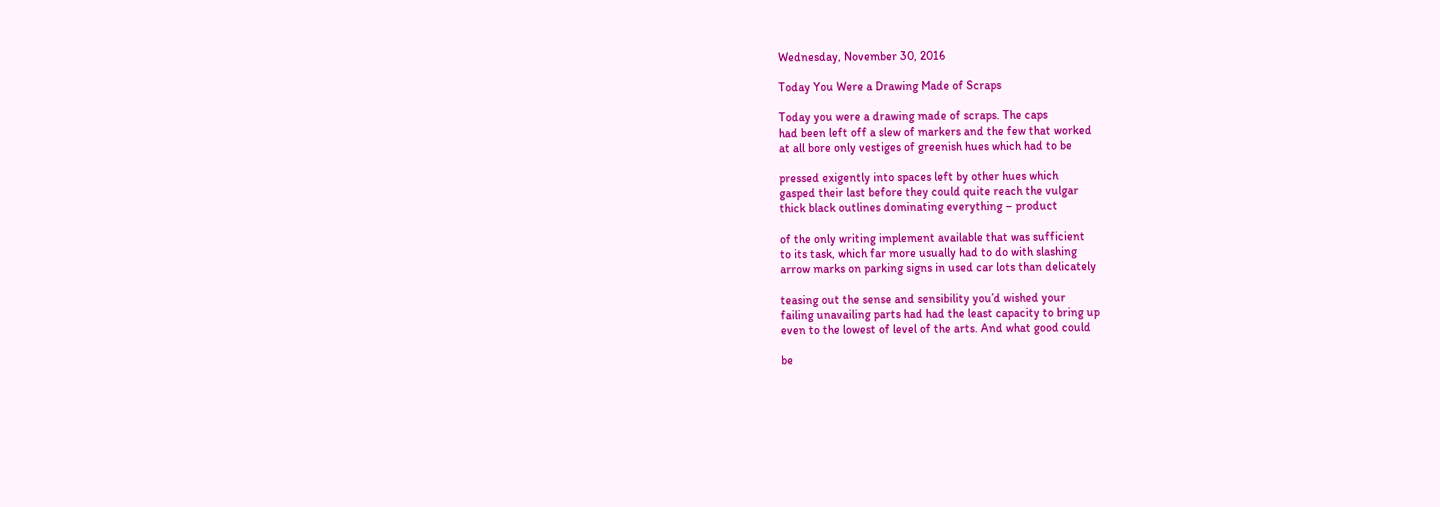Wednesday, November 30, 2016

Today You Were a Drawing Made of Scraps

Today you were a drawing made of scraps. The caps
had been left off a slew of markers and the few that worked
at all bore only vestiges of greenish hues which had to be

pressed exigently into spaces left by other hues which
gasped their last before they could quite reach the vulgar
thick black outlines dominating everything – product

of the only writing implement available that was sufficient
to its task, which far more usually had to do with slashing
arrow marks on parking signs in used car lots than delicately

teasing out the sense and sensibility you’d wished your
failing unavailing parts had had the least capacity to bring up
even to the lowest of level of the arts. And what good could

be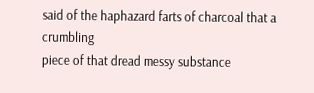said of the haphazard farts of charcoal that a crumbling
piece of that dread messy substance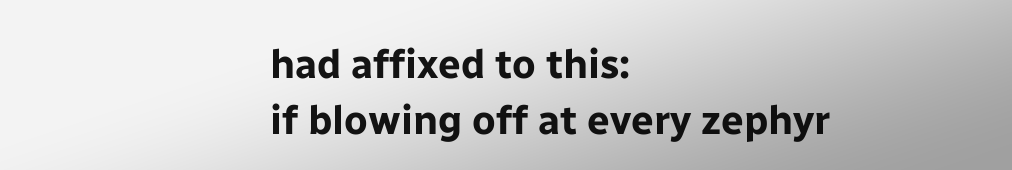had affixed to this:
if blowing off at every zephyr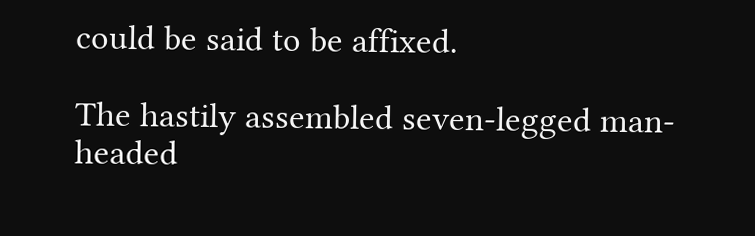could be said to be affixed.

The hastily assembled seven-legged man-headed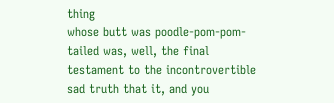thing
whose butt was poodle-pom-pom-tailed was, well, the final
testament to the incontrovertible sad truth that it, and you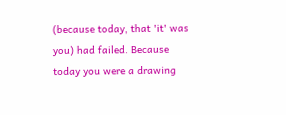(because today, that 'it' was you) had failed. Because
today you were a drawing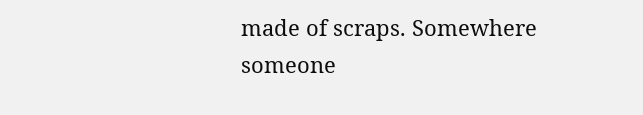made of scraps. Somewhere
someone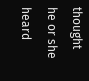thought he or she heard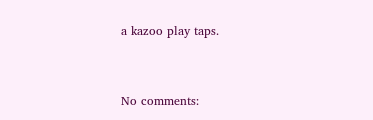a kazoo play taps.


No comments: